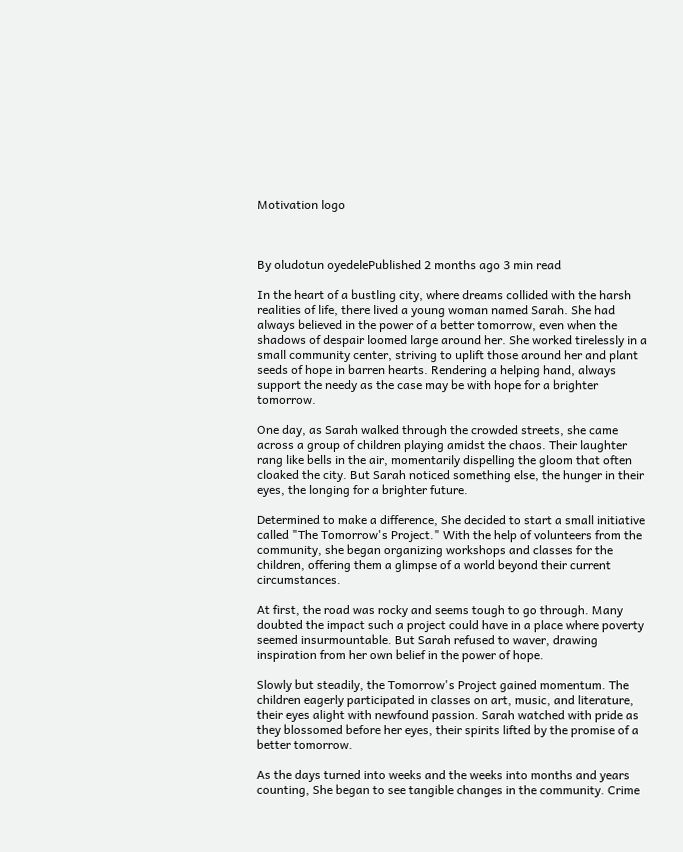Motivation logo



By oludotun oyedelePublished 2 months ago 3 min read

In the heart of a bustling city, where dreams collided with the harsh realities of life, there lived a young woman named Sarah. She had always believed in the power of a better tomorrow, even when the shadows of despair loomed large around her. She worked tirelessly in a small community center, striving to uplift those around her and plant seeds of hope in barren hearts. Rendering a helping hand, always support the needy as the case may be with hope for a brighter tomorrow.

One day, as Sarah walked through the crowded streets, she came across a group of children playing amidst the chaos. Their laughter rang like bells in the air, momentarily dispelling the gloom that often cloaked the city. But Sarah noticed something else, the hunger in their eyes, the longing for a brighter future.

Determined to make a difference, She decided to start a small initiative called "The Tomorrow's Project." With the help of volunteers from the community, she began organizing workshops and classes for the children, offering them a glimpse of a world beyond their current circumstances.

At first, the road was rocky and seems tough to go through. Many doubted the impact such a project could have in a place where poverty seemed insurmountable. But Sarah refused to waver, drawing inspiration from her own belief in the power of hope.

Slowly but steadily, the Tomorrow's Project gained momentum. The children eagerly participated in classes on art, music, and literature, their eyes alight with newfound passion. Sarah watched with pride as they blossomed before her eyes, their spirits lifted by the promise of a better tomorrow.

As the days turned into weeks and the weeks into months and years counting, She began to see tangible changes in the community. Crime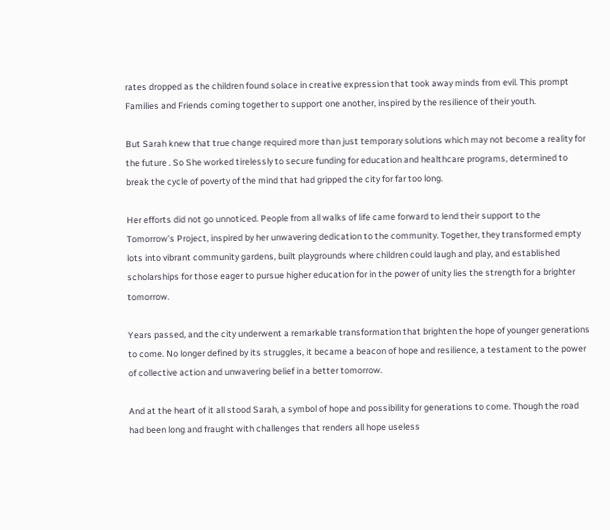rates dropped as the children found solace in creative expression that took away minds from evil. This prompt Families and Friends coming together to support one another, inspired by the resilience of their youth.

But Sarah knew that true change required more than just temporary solutions which may not become a reality for the future . So She worked tirelessly to secure funding for education and healthcare programs, determined to break the cycle of poverty of the mind that had gripped the city for far too long.

Her efforts did not go unnoticed. People from all walks of life came forward to lend their support to the Tomorrow's Project, inspired by her unwavering dedication to the community. Together, they transformed empty lots into vibrant community gardens, built playgrounds where children could laugh and play, and established scholarships for those eager to pursue higher education for in the power of unity lies the strength for a brighter tomorrow.

Years passed, and the city underwent a remarkable transformation that brighten the hope of younger generations to come. No longer defined by its struggles, it became a beacon of hope and resilience, a testament to the power of collective action and unwavering belief in a better tomorrow.

And at the heart of it all stood Sarah, a symbol of hope and possibility for generations to come. Though the road had been long and fraught with challenges that renders all hope useless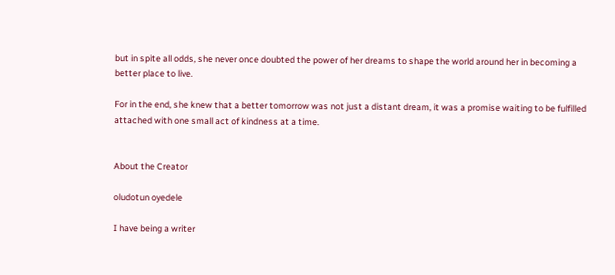but in spite all odds, she never once doubted the power of her dreams to shape the world around her in becoming a better place to live.

For in the end, she knew that a better tomorrow was not just a distant dream, it was a promise waiting to be fulfilled attached with one small act of kindness at a time.


About the Creator

oludotun oyedele

I have being a writer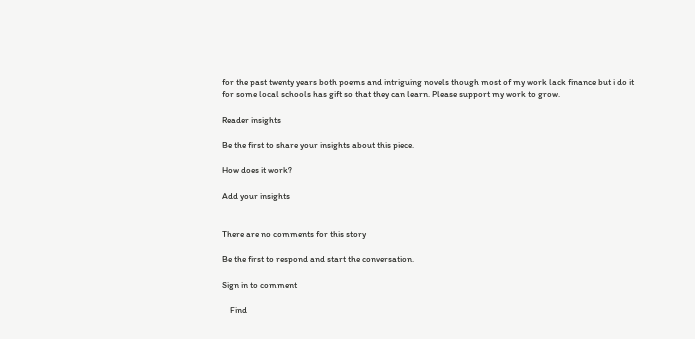for the past twenty years both poems and intriguing novels though most of my work lack finance but i do it for some local schools has gift so that they can learn. Please support my work to grow.

Reader insights

Be the first to share your insights about this piece.

How does it work?

Add your insights


There are no comments for this story

Be the first to respond and start the conversation.

Sign in to comment

    Find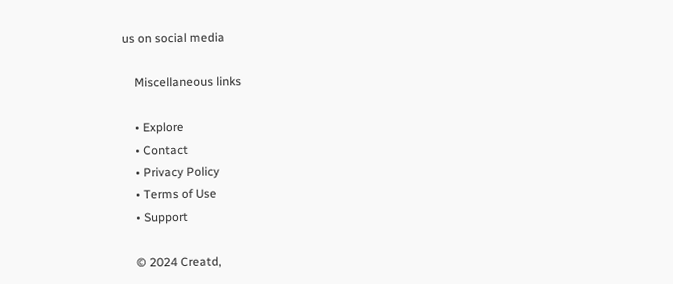us on social media

    Miscellaneous links

    • Explore
    • Contact
    • Privacy Policy
    • Terms of Use
    • Support

    © 2024 Creatd,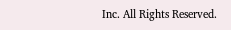Inc. All Rights Reserved.